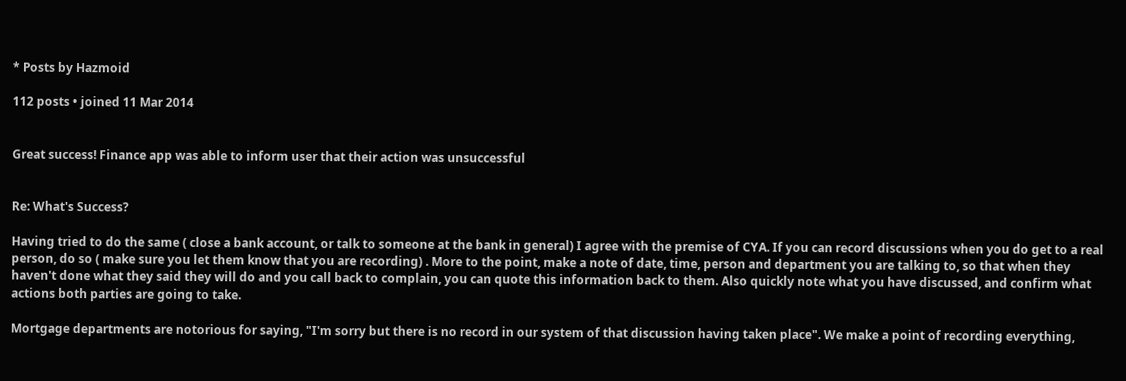* Posts by Hazmoid

112 posts • joined 11 Mar 2014


Great success! Finance app was able to inform user that their action was unsuccessful


Re: What's Success?

Having tried to do the same ( close a bank account, or talk to someone at the bank in general) I agree with the premise of CYA. If you can record discussions when you do get to a real person, do so ( make sure you let them know that you are recording) . More to the point, make a note of date, time, person and department you are talking to, so that when they haven't done what they said they will do and you call back to complain, you can quote this information back to them. Also quickly note what you have discussed, and confirm what actions both parties are going to take.

Mortgage departments are notorious for saying, "I'm sorry but there is no record in our system of that discussion having taken place". We make a point of recording everything,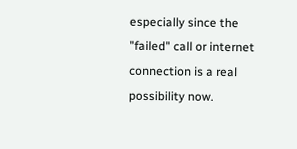especially since the "failed" call or internet connection is a real possibility now.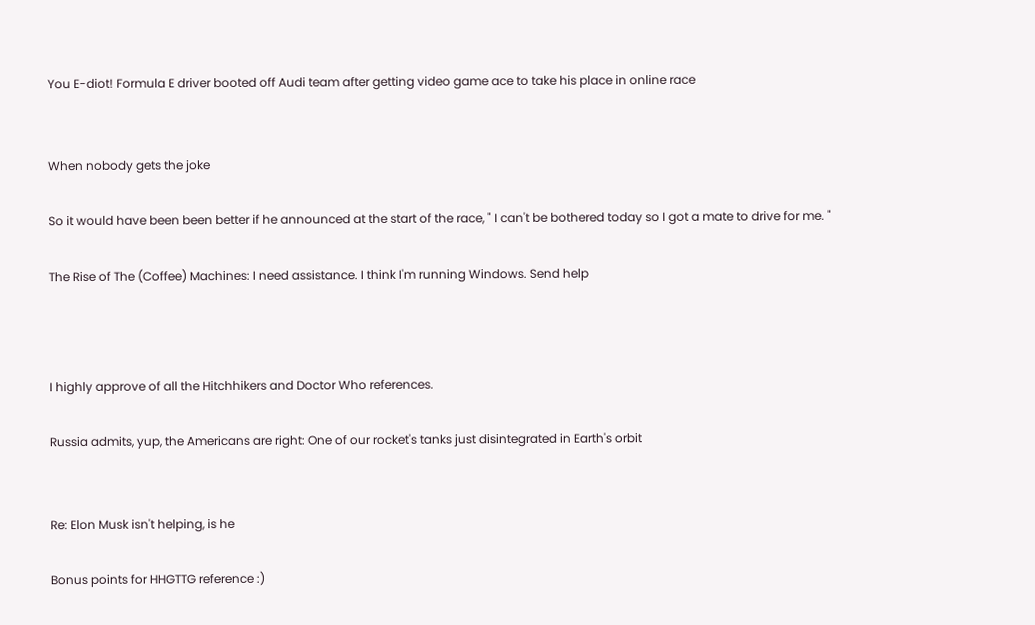You E-diot! Formula E driver booted off Audi team after getting video game ace to take his place in online race


When nobody gets the joke

So it would have been been better if he announced at the start of the race, " I can't be bothered today so I got a mate to drive for me. "

The Rise of The (Coffee) Machines: I need assistance. I think I'm running Windows. Send help



I highly approve of all the Hitchhikers and Doctor Who references.

Russia admits, yup, the Americans are right: One of our rocket's tanks just disintegrated in Earth's orbit


Re: Elon Musk isn't helping, is he

Bonus points for HHGTTG reference :)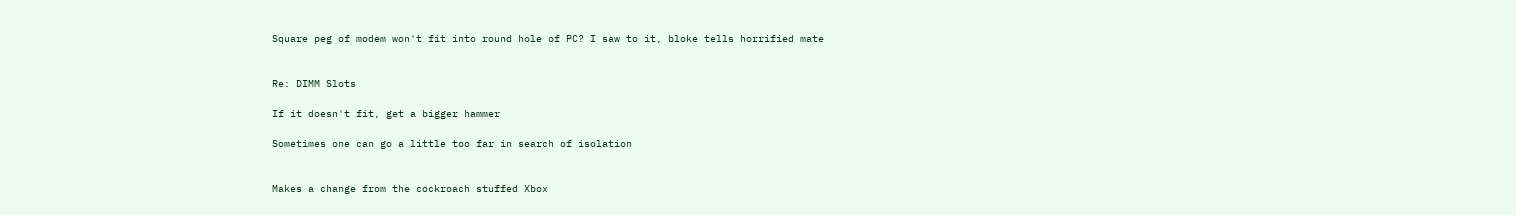Square peg of modem won't fit into round hole of PC? I saw to it, bloke tells horrified mate


Re: DIMM Slots

If it doesn't fit, get a bigger hammer

Sometimes one can go a little too far in search of isolation


Makes a change from the cockroach stuffed Xbox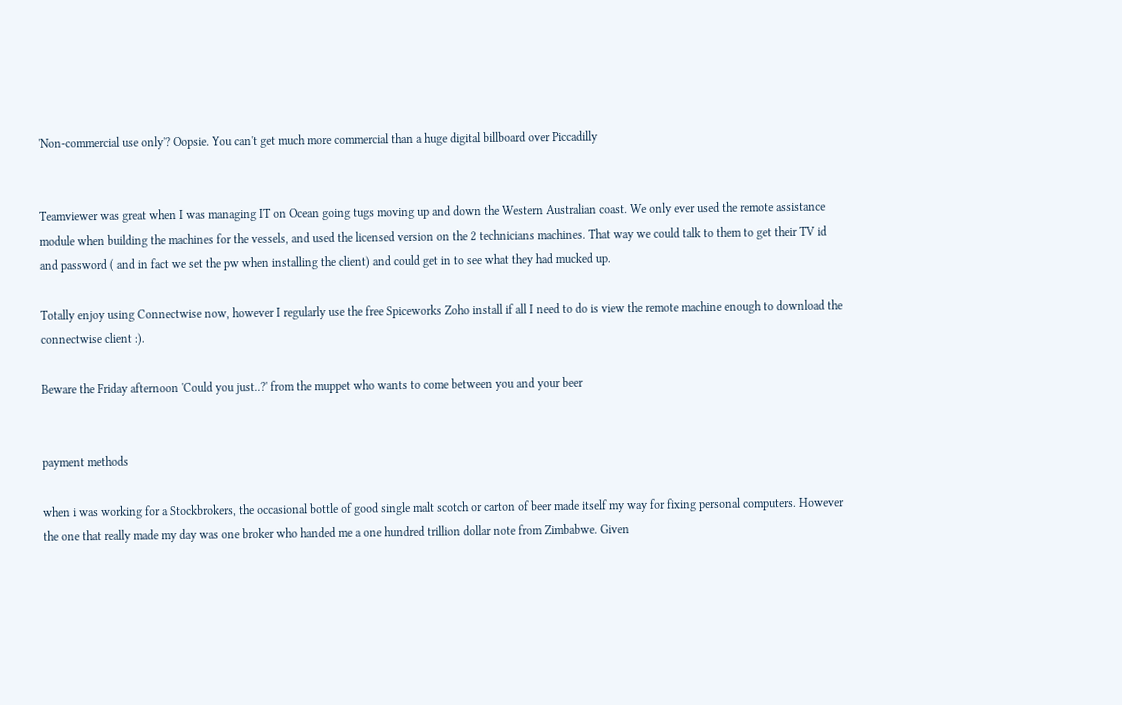'Non-commercial use only'? Oopsie. You can't get much more commercial than a huge digital billboard over Piccadilly


Teamviewer was great when I was managing IT on Ocean going tugs moving up and down the Western Australian coast. We only ever used the remote assistance module when building the machines for the vessels, and used the licensed version on the 2 technicians machines. That way we could talk to them to get their TV id and password ( and in fact we set the pw when installing the client) and could get in to see what they had mucked up.

Totally enjoy using Connectwise now, however I regularly use the free Spiceworks Zoho install if all I need to do is view the remote machine enough to download the connectwise client :).

Beware the Friday afternoon 'Could you just..?' from the muppet who wants to come between you and your beer


payment methods

when i was working for a Stockbrokers, the occasional bottle of good single malt scotch or carton of beer made itself my way for fixing personal computers. However the one that really made my day was one broker who handed me a one hundred trillion dollar note from Zimbabwe. Given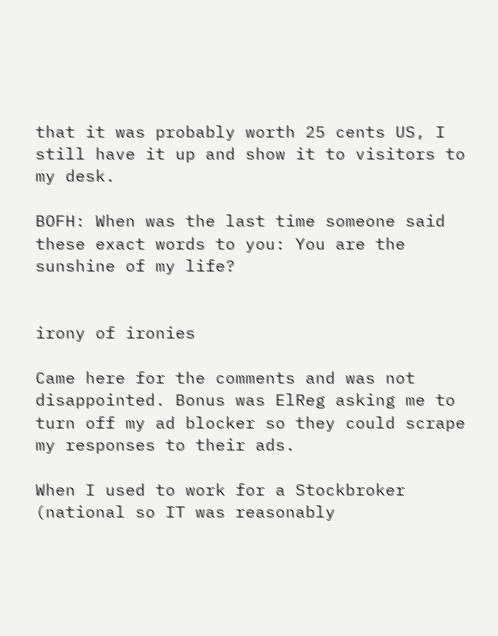that it was probably worth 25 cents US, I still have it up and show it to visitors to my desk.

BOFH: When was the last time someone said these exact words to you: You are the sunshine of my life?


irony of ironies

Came here for the comments and was not disappointed. Bonus was ElReg asking me to turn off my ad blocker so they could scrape my responses to their ads.

When I used to work for a Stockbroker (national so IT was reasonably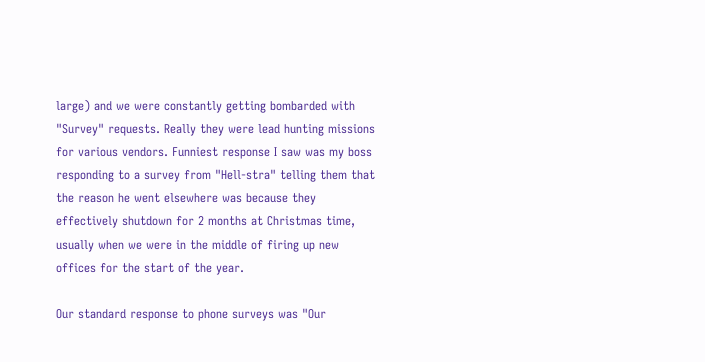large) and we were constantly getting bombarded with "Survey" requests. Really they were lead hunting missions for various vendors. Funniest response I saw was my boss responding to a survey from "Hell-stra" telling them that the reason he went elsewhere was because they effectively shutdown for 2 months at Christmas time, usually when we were in the middle of firing up new offices for the start of the year.

Our standard response to phone surveys was "Our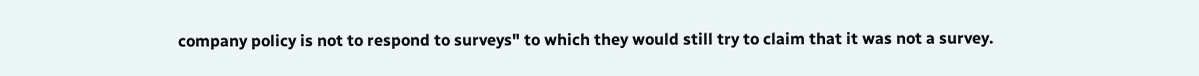company policy is not to respond to surveys" to which they would still try to claim that it was not a survey.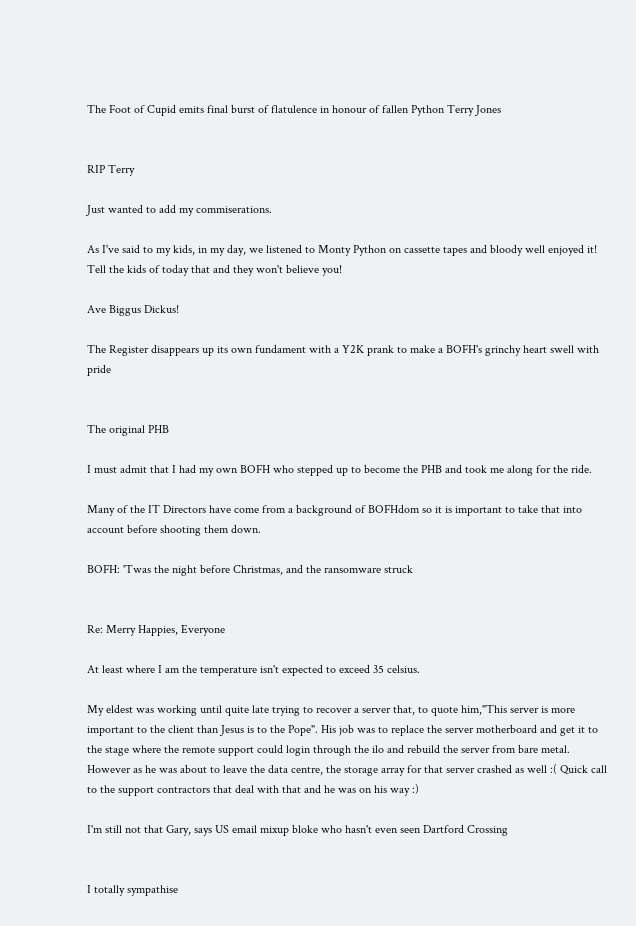The Foot of Cupid emits final burst of flatulence in honour of fallen Python Terry Jones


RIP Terry

Just wanted to add my commiserations.

As I've said to my kids, in my day, we listened to Monty Python on cassette tapes and bloody well enjoyed it! Tell the kids of today that and they won't believe you!

Ave Biggus Dickus!

The Register disappears up its own fundament with a Y2K prank to make a BOFH's grinchy heart swell with pride


The original PHB

I must admit that I had my own BOFH who stepped up to become the PHB and took me along for the ride.

Many of the IT Directors have come from a background of BOFHdom so it is important to take that into account before shooting them down.

BOFH: 'Twas the night before Christmas, and the ransomware struck


Re: Merry Happies, Everyone

At least where I am the temperature isn't expected to exceed 35 celsius.

My eldest was working until quite late trying to recover a server that, to quote him,"This server is more important to the client than Jesus is to the Pope". His job was to replace the server motherboard and get it to the stage where the remote support could login through the ilo and rebuild the server from bare metal. However as he was about to leave the data centre, the storage array for that server crashed as well :( Quick call to the support contractors that deal with that and he was on his way :)

I'm still not that Gary, says US email mixup bloke who hasn't even seen Dartford Crossing


I totally sympathise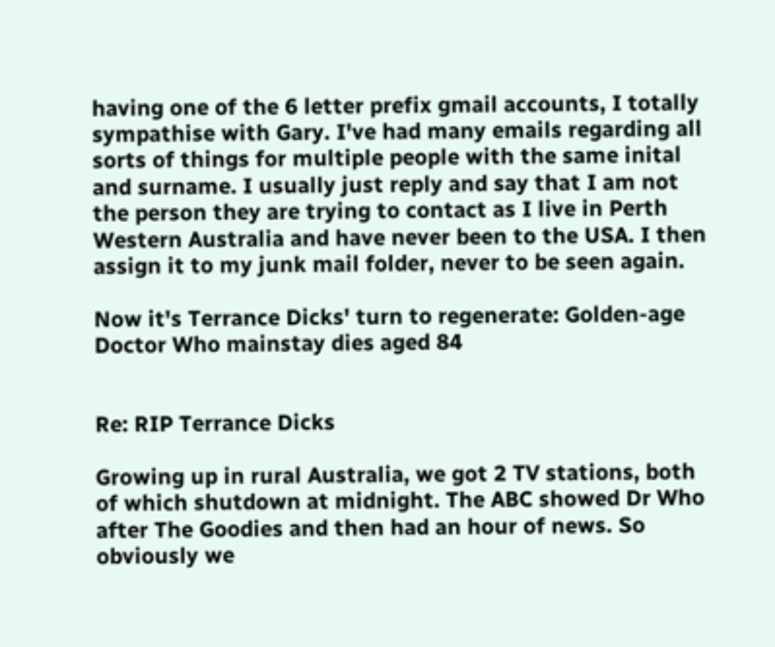having one of the 6 letter prefix gmail accounts, I totally sympathise with Gary. I've had many emails regarding all sorts of things for multiple people with the same inital and surname. I usually just reply and say that I am not the person they are trying to contact as I live in Perth Western Australia and have never been to the USA. I then assign it to my junk mail folder, never to be seen again.

Now it's Terrance Dicks' turn to regenerate: Golden-age Doctor Who mainstay dies aged 84


Re: RIP Terrance Dicks

Growing up in rural Australia, we got 2 TV stations, both of which shutdown at midnight. The ABC showed Dr Who after The Goodies and then had an hour of news. So obviously we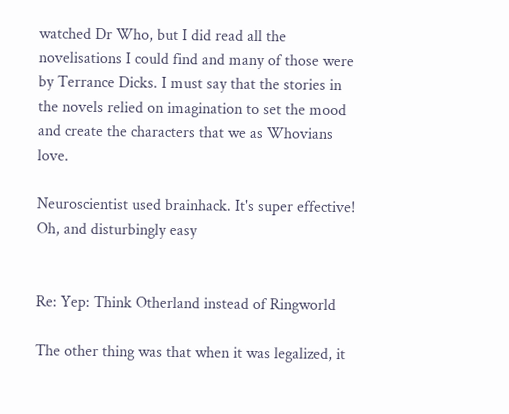watched Dr Who, but I did read all the novelisations I could find and many of those were by Terrance Dicks. I must say that the stories in the novels relied on imagination to set the mood and create the characters that we as Whovians love.

Neuroscientist used brainhack. It's super effective! Oh, and disturbingly easy


Re: Yep: Think Otherland instead of Ringworld

The other thing was that when it was legalized, it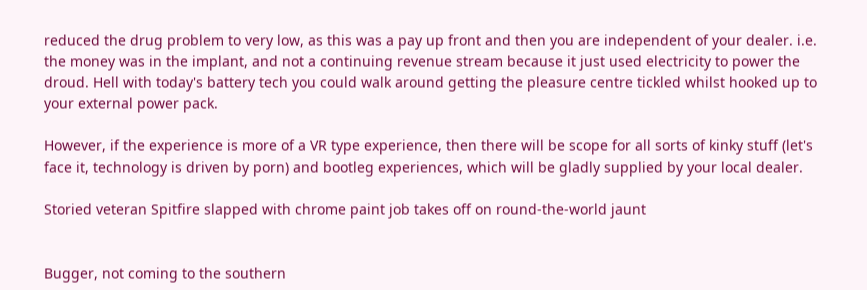reduced the drug problem to very low, as this was a pay up front and then you are independent of your dealer. i.e. the money was in the implant, and not a continuing revenue stream because it just used electricity to power the droud. Hell with today's battery tech you could walk around getting the pleasure centre tickled whilst hooked up to your external power pack.

However, if the experience is more of a VR type experience, then there will be scope for all sorts of kinky stuff (let's face it, technology is driven by porn) and bootleg experiences, which will be gladly supplied by your local dealer.

Storied veteran Spitfire slapped with chrome paint job takes off on round-the-world jaunt


Bugger, not coming to the southern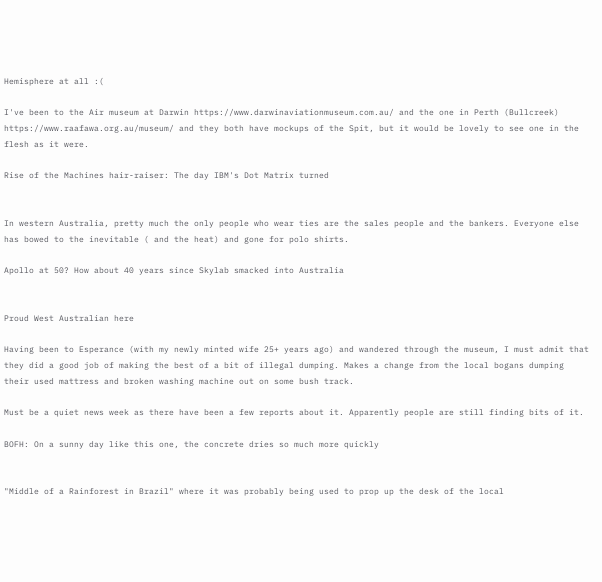Hemisphere at all :(

I've been to the Air museum at Darwin https://www.darwinaviationmuseum.com.au/ and the one in Perth (Bullcreek) https://www.raafawa.org.au/museum/ and they both have mockups of the Spit, but it would be lovely to see one in the flesh as it were.

Rise of the Machines hair-raiser: The day IBM's Dot Matrix turned


In western Australia, pretty much the only people who wear ties are the sales people and the bankers. Everyone else has bowed to the inevitable ( and the heat) and gone for polo shirts.

Apollo at 50? How about 40 years since Skylab smacked into Australia


Proud West Australian here

Having been to Esperance (with my newly minted wife 25+ years ago) and wandered through the museum, I must admit that they did a good job of making the best of a bit of illegal dumping. Makes a change from the local bogans dumping their used mattress and broken washing machine out on some bush track.

Must be a quiet news week as there have been a few reports about it. Apparently people are still finding bits of it.

BOFH: On a sunny day like this one, the concrete dries so much more quickly


"Middle of a Rainforest in Brazil" where it was probably being used to prop up the desk of the local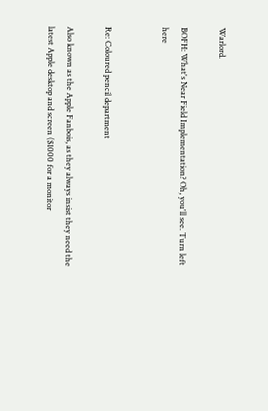Warlord.

BOFH: What's Near Field Implementation? Oh, you'll see. Turn left here


Re: Coloured pencil department

Also known as the Apple Fanbois, as they always insist they need the latest Apple desktop and screen ($1000 for a monitor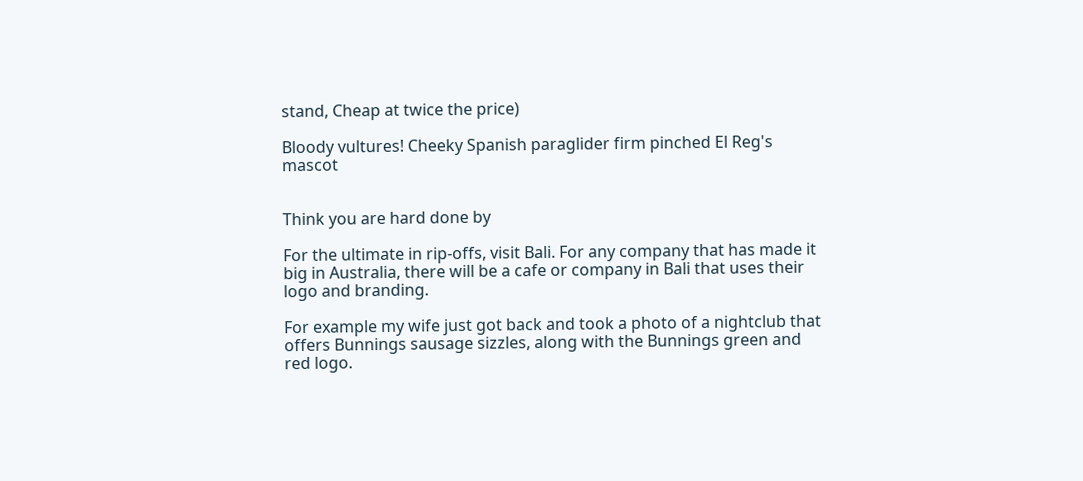stand, Cheap at twice the price)

Bloody vultures! Cheeky Spanish paraglider firm pinched El Reg's mascot


Think you are hard done by

For the ultimate in rip-offs, visit Bali. For any company that has made it big in Australia, there will be a cafe or company in Bali that uses their logo and branding.

For example my wife just got back and took a photo of a nightclub that offers Bunnings sausage sizzles, along with the Bunnings green and red logo.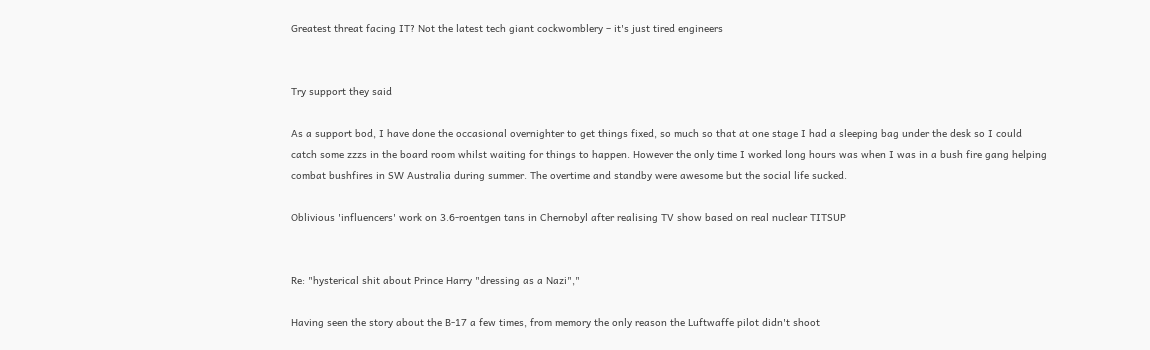Greatest threat facing IT? Not the latest tech giant cockwomblery – it's just tired engineers


Try support they said

As a support bod, I have done the occasional overnighter to get things fixed, so much so that at one stage I had a sleeping bag under the desk so I could catch some zzzs in the board room whilst waiting for things to happen. However the only time I worked long hours was when I was in a bush fire gang helping combat bushfires in SW Australia during summer. The overtime and standby were awesome but the social life sucked.

Oblivious 'influencers' work on 3.6-roentgen tans in Chernobyl after realising TV show based on real nuclear TITSUP


Re: "hysterical shit about Prince Harry "dressing as a Nazi","

Having seen the story about the B-17 a few times, from memory the only reason the Luftwaffe pilot didn't shoot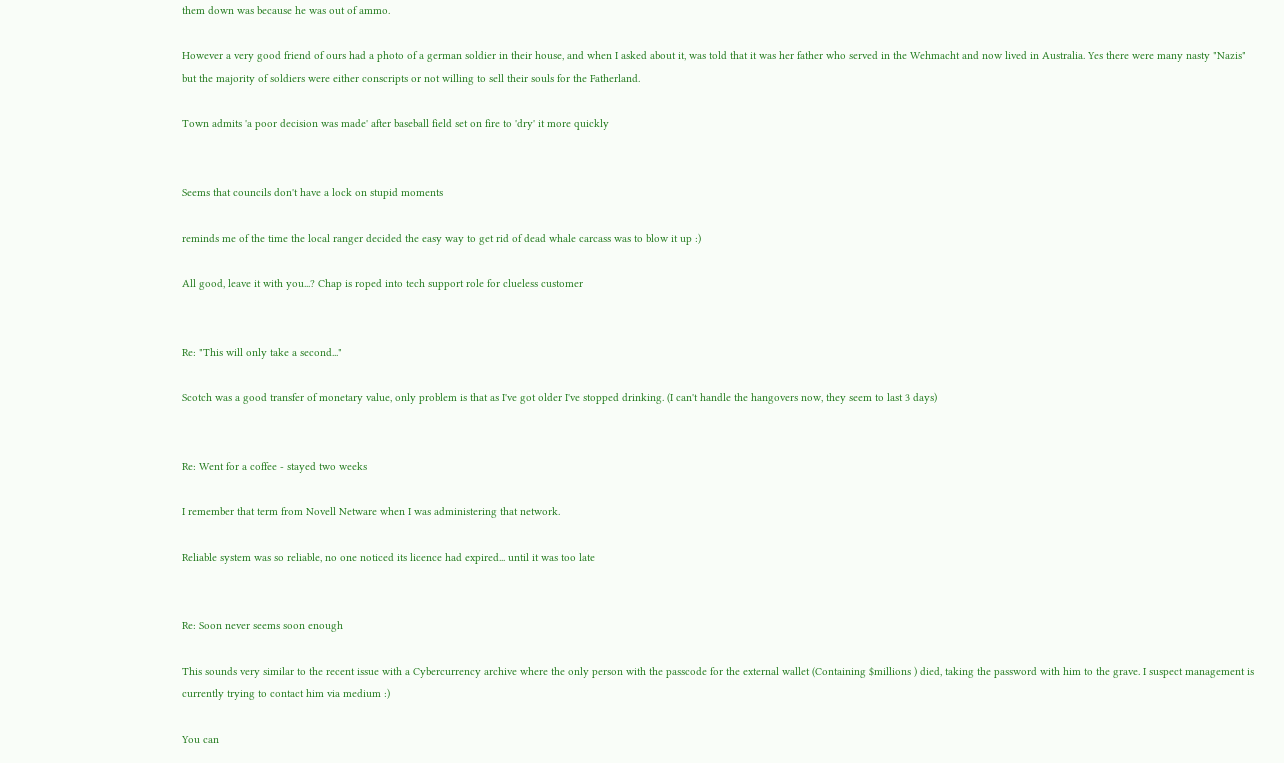them down was because he was out of ammo.

However a very good friend of ours had a photo of a german soldier in their house, and when I asked about it, was told that it was her father who served in the Wehmacht and now lived in Australia. Yes there were many nasty "Nazis" but the majority of soldiers were either conscripts or not willing to sell their souls for the Fatherland.

Town admits 'a poor decision was made' after baseball field set on fire to 'dry' it more quickly


Seems that councils don't have a lock on stupid moments

reminds me of the time the local ranger decided the easy way to get rid of dead whale carcass was to blow it up :)

All good, leave it with you...? Chap is roped into tech support role for clueless customer


Re: "This will only take a second..."

Scotch was a good transfer of monetary value, only problem is that as I've got older I've stopped drinking. (I can't handle the hangovers now, they seem to last 3 days)


Re: Went for a coffee - stayed two weeks

I remember that term from Novell Netware when I was administering that network.

Reliable system was so reliable, no one noticed its licence had expired... until it was too late


Re: Soon never seems soon enough

This sounds very similar to the recent issue with a Cybercurrency archive where the only person with the passcode for the external wallet (Containing $millions ) died, taking the password with him to the grave. I suspect management is currently trying to contact him via medium :)

You can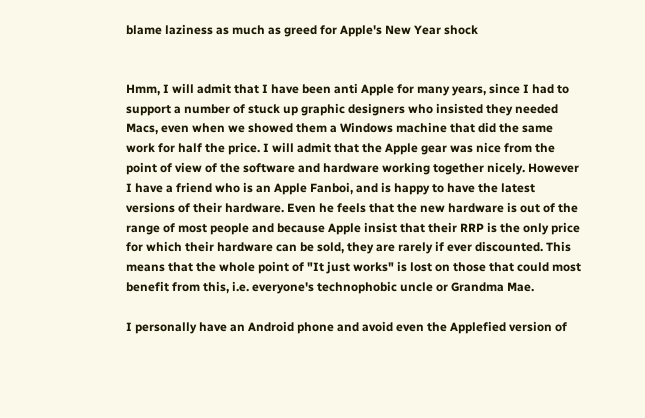blame laziness as much as greed for Apple's New Year shock


Hmm, I will admit that I have been anti Apple for many years, since I had to support a number of stuck up graphic designers who insisted they needed Macs, even when we showed them a Windows machine that did the same work for half the price. I will admit that the Apple gear was nice from the point of view of the software and hardware working together nicely. However I have a friend who is an Apple Fanboi, and is happy to have the latest versions of their hardware. Even he feels that the new hardware is out of the range of most people and because Apple insist that their RRP is the only price for which their hardware can be sold, they are rarely if ever discounted. This means that the whole point of "It just works" is lost on those that could most benefit from this, i.e. everyone's technophobic uncle or Grandma Mae.

I personally have an Android phone and avoid even the Applefied version of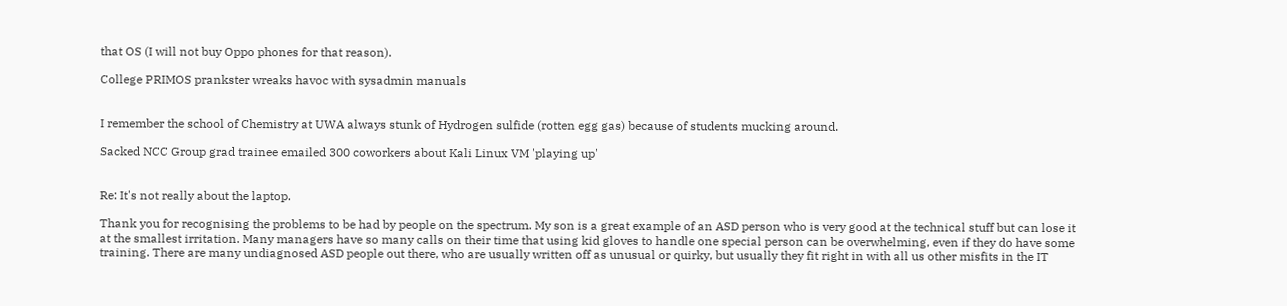that OS (I will not buy Oppo phones for that reason).

College PRIMOS prankster wreaks havoc with sysadmin manuals


I remember the school of Chemistry at UWA always stunk of Hydrogen sulfide (rotten egg gas) because of students mucking around.

Sacked NCC Group grad trainee emailed 300 coworkers about Kali Linux VM 'playing up'


Re: It's not really about the laptop.

Thank you for recognising the problems to be had by people on the spectrum. My son is a great example of an ASD person who is very good at the technical stuff but can lose it at the smallest irritation. Many managers have so many calls on their time that using kid gloves to handle one special person can be overwhelming, even if they do have some training. There are many undiagnosed ASD people out there, who are usually written off as unusual or quirky, but usually they fit right in with all us other misfits in the IT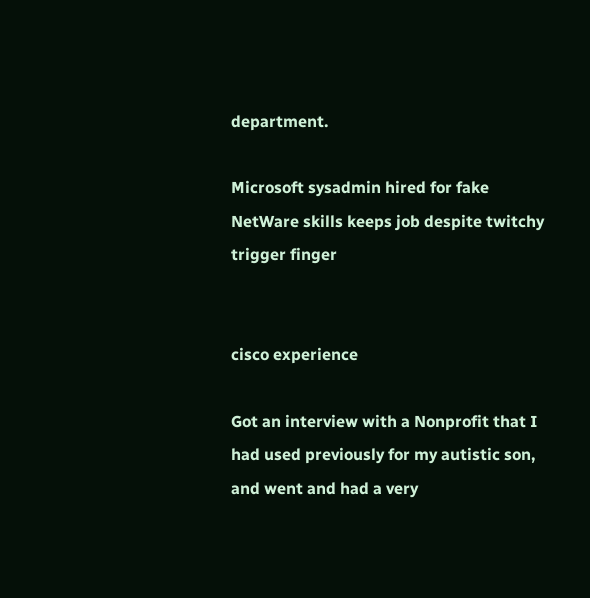department.

Microsoft sysadmin hired for fake NetWare skills keeps job despite twitchy trigger finger


cisco experience

Got an interview with a Nonprofit that I had used previously for my autistic son, and went and had a very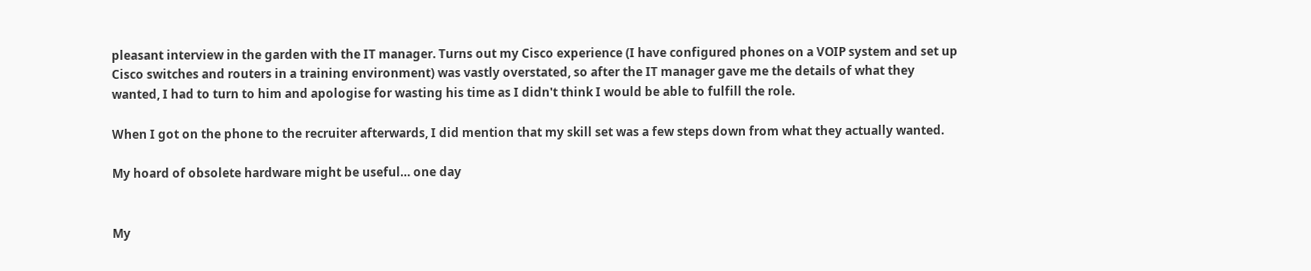pleasant interview in the garden with the IT manager. Turns out my Cisco experience (I have configured phones on a VOIP system and set up Cisco switches and routers in a training environment) was vastly overstated, so after the IT manager gave me the details of what they wanted, I had to turn to him and apologise for wasting his time as I didn't think I would be able to fulfill the role.

When I got on the phone to the recruiter afterwards, I did mention that my skill set was a few steps down from what they actually wanted.

My hoard of obsolete hardware might be useful… one day


My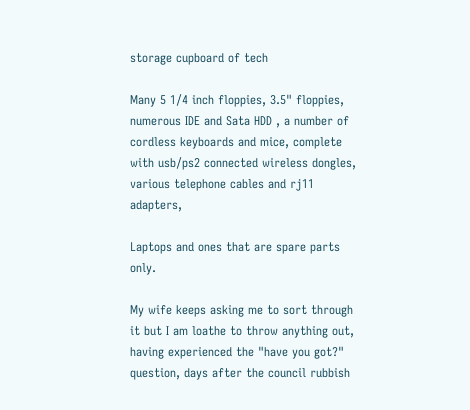storage cupboard of tech

Many 5 1/4 inch floppies, 3.5" floppies, numerous IDE and Sata HDD , a number of cordless keyboards and mice, complete with usb/ps2 connected wireless dongles, various telephone cables and rj11 adapters,

Laptops and ones that are spare parts only.

My wife keeps asking me to sort through it but I am loathe to throw anything out, having experienced the "have you got?" question, days after the council rubbish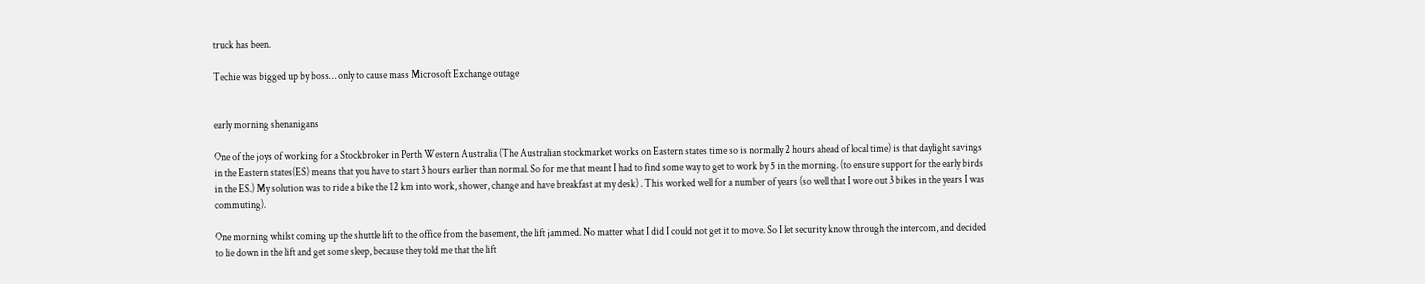truck has been.

Techie was bigged up by boss… only to cause mass Microsoft Exchange outage


early morning shenanigans

One of the joys of working for a Stockbroker in Perth Western Australia (The Australian stockmarket works on Eastern states time so is normally 2 hours ahead of local time) is that daylight savings in the Eastern states(ES) means that you have to start 3 hours earlier than normal. So for me that meant I had to find some way to get to work by 5 in the morning. (to ensure support for the early birds in the ES.) My solution was to ride a bike the 12 km into work, shower, change and have breakfast at my desk) . This worked well for a number of years (so well that I wore out 3 bikes in the years I was commuting).

One morning whilst coming up the shuttle lift to the office from the basement, the lift jammed. No matter what I did I could not get it to move. So I let security know through the intercom, and decided to lie down in the lift and get some sleep, because they told me that the lift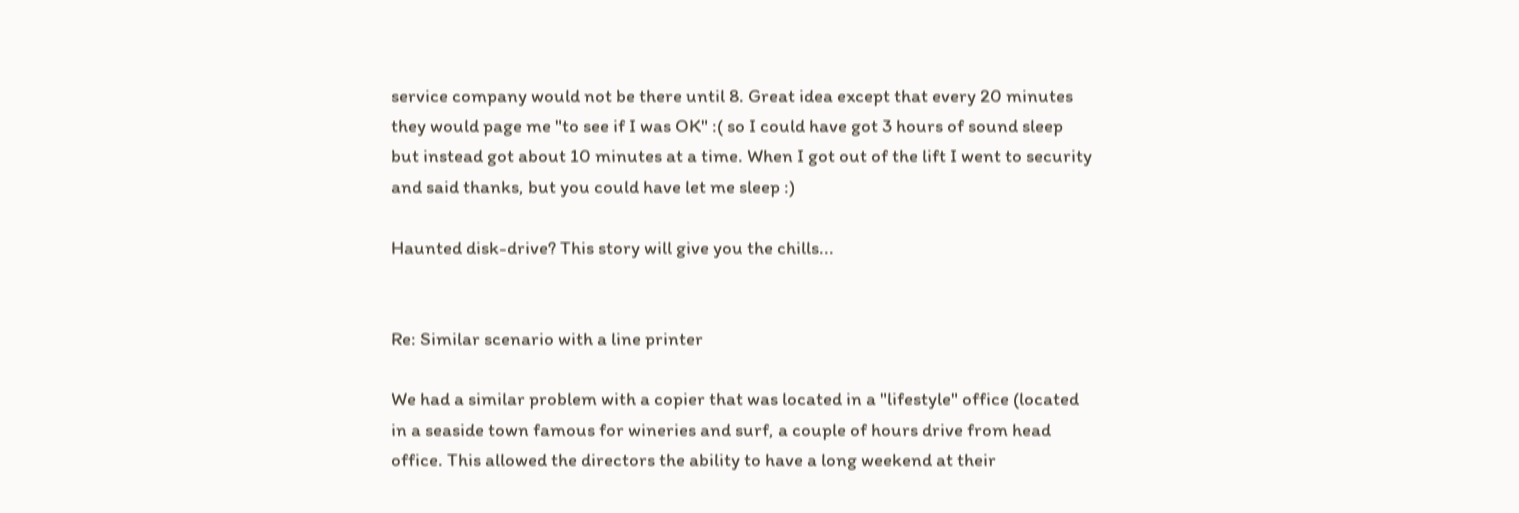service company would not be there until 8. Great idea except that every 20 minutes they would page me "to see if I was OK" :( so I could have got 3 hours of sound sleep but instead got about 10 minutes at a time. When I got out of the lift I went to security and said thanks, but you could have let me sleep :)

Haunted disk-drive? This story will give you the chills...


Re: Similar scenario with a line printer

We had a similar problem with a copier that was located in a "lifestyle" office (located in a seaside town famous for wineries and surf, a couple of hours drive from head office. This allowed the directors the ability to have a long weekend at their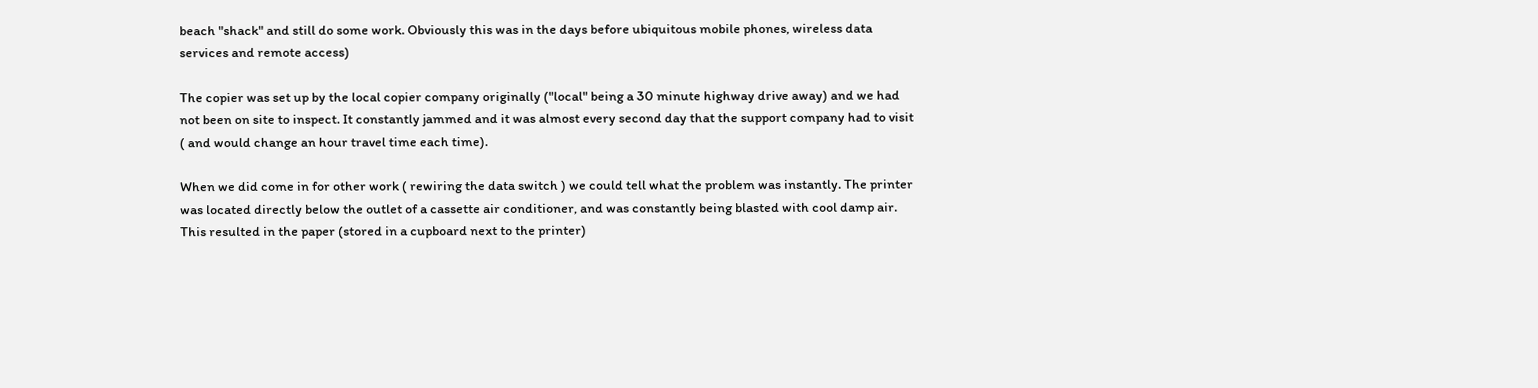beach "shack" and still do some work. Obviously this was in the days before ubiquitous mobile phones, wireless data services and remote access)

The copier was set up by the local copier company originally ("local" being a 30 minute highway drive away) and we had not been on site to inspect. It constantly jammed and it was almost every second day that the support company had to visit ( and would change an hour travel time each time).

When we did come in for other work ( rewiring the data switch ) we could tell what the problem was instantly. The printer was located directly below the outlet of a cassette air conditioner, and was constantly being blasted with cool damp air. This resulted in the paper (stored in a cupboard next to the printer)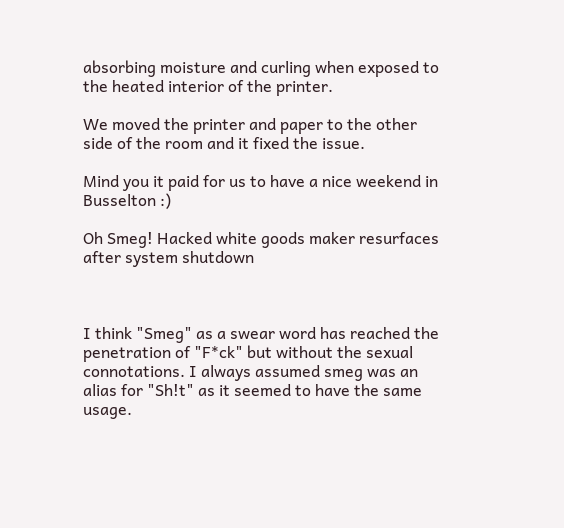absorbing moisture and curling when exposed to the heated interior of the printer.

We moved the printer and paper to the other side of the room and it fixed the issue.

Mind you it paid for us to have a nice weekend in Busselton :)

Oh Smeg! Hacked white goods maker resurfaces after system shutdown



I think "Smeg" as a swear word has reached the penetration of "F*ck" but without the sexual connotations. I always assumed smeg was an alias for "Sh!t" as it seemed to have the same usage.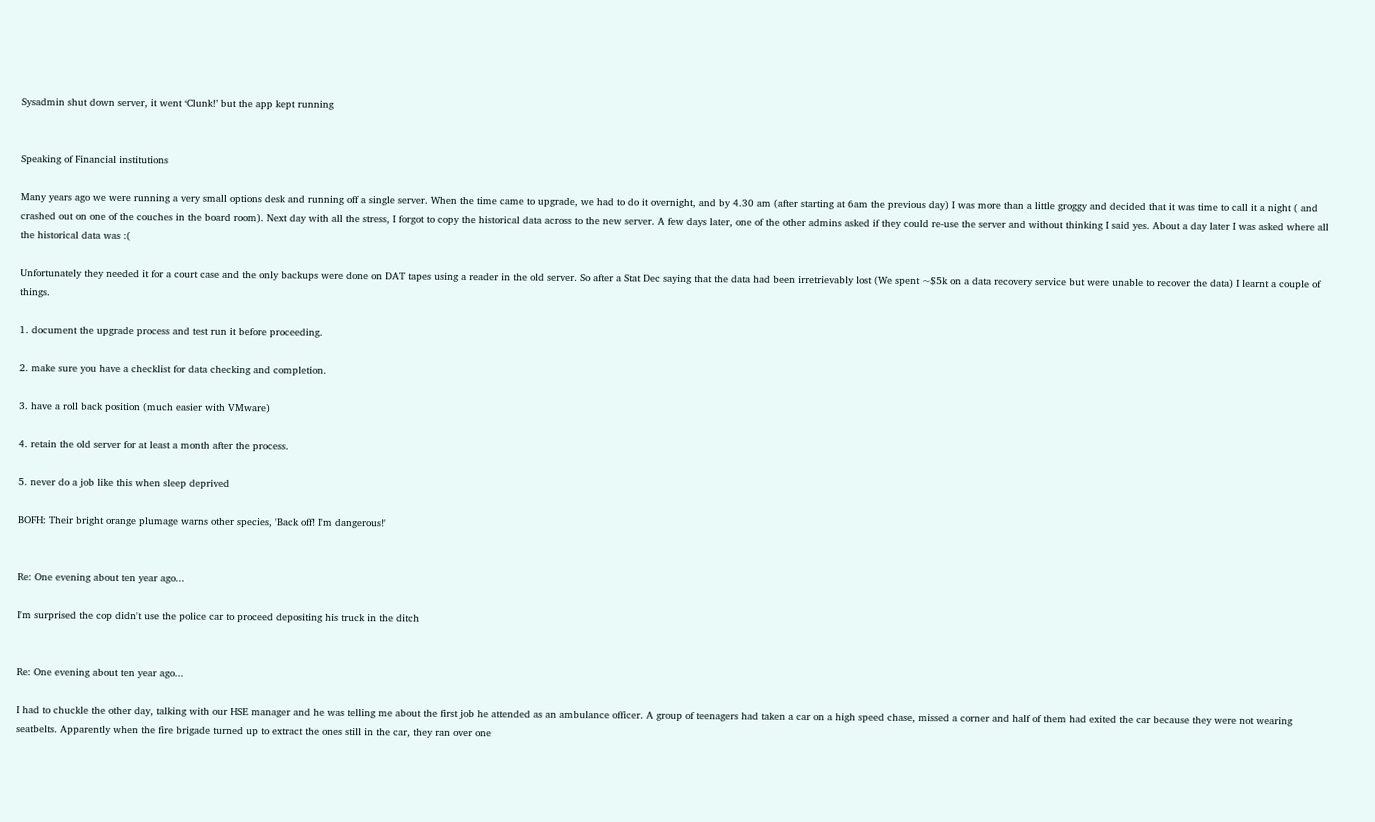Sysadmin shut down server, it went ‘Clunk!’ but the app kept running


Speaking of Financial institutions

Many years ago we were running a very small options desk and running off a single server. When the time came to upgrade, we had to do it overnight, and by 4.30 am (after starting at 6am the previous day) I was more than a little groggy and decided that it was time to call it a night ( and crashed out on one of the couches in the board room). Next day with all the stress, I forgot to copy the historical data across to the new server. A few days later, one of the other admins asked if they could re-use the server and without thinking I said yes. About a day later I was asked where all the historical data was :(

Unfortunately they needed it for a court case and the only backups were done on DAT tapes using a reader in the old server. So after a Stat Dec saying that the data had been irretrievably lost (We spent ~$5k on a data recovery service but were unable to recover the data) I learnt a couple of things.

1. document the upgrade process and test run it before proceeding.

2. make sure you have a checklist for data checking and completion.

3. have a roll back position (much easier with VMware)

4. retain the old server for at least a month after the process.

5. never do a job like this when sleep deprived

BOFH: Their bright orange plumage warns other species, 'Back off! I'm dangerous!'


Re: One evening about ten year ago...

I'm surprised the cop didn't use the police car to proceed depositing his truck in the ditch


Re: One evening about ten year ago...

I had to chuckle the other day, talking with our HSE manager and he was telling me about the first job he attended as an ambulance officer. A group of teenagers had taken a car on a high speed chase, missed a corner and half of them had exited the car because they were not wearing seatbelts. Apparently when the fire brigade turned up to extract the ones still in the car, they ran over one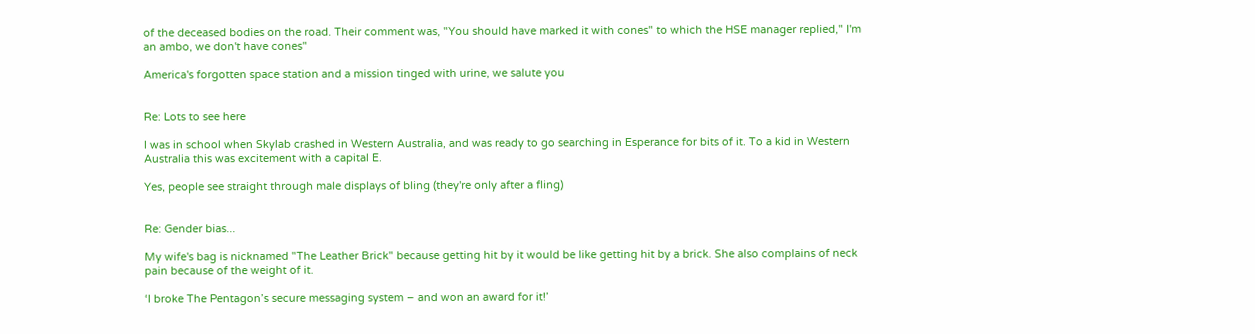of the deceased bodies on the road. Their comment was, "You should have marked it with cones" to which the HSE manager replied," I'm an ambo, we don't have cones"

America's forgotten space station and a mission tinged with urine, we salute you


Re: Lots to see here

I was in school when Skylab crashed in Western Australia, and was ready to go searching in Esperance for bits of it. To a kid in Western Australia this was excitement with a capital E.

Yes, people see straight through male displays of bling (they're only after a fling)


Re: Gender bias...

My wife's bag is nicknamed "The Leather Brick" because getting hit by it would be like getting hit by a brick. She also complains of neck pain because of the weight of it.

‘I broke The Pentagon’s secure messaging system – and won an award for it!’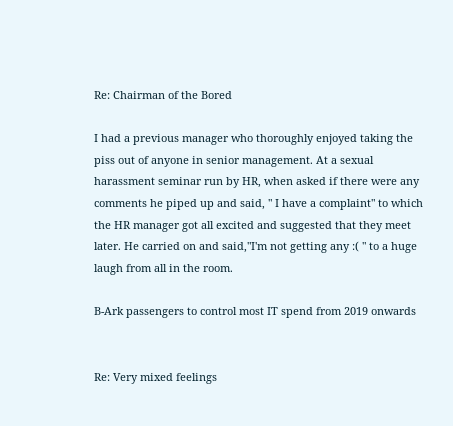Re: Chairman of the Bored

I had a previous manager who thoroughly enjoyed taking the piss out of anyone in senior management. At a sexual harassment seminar run by HR, when asked if there were any comments he piped up and said, " I have a complaint" to which the HR manager got all excited and suggested that they meet later. He carried on and said,"I'm not getting any :( " to a huge laugh from all in the room.

B-Ark passengers to control most IT spend from 2019 onwards


Re: Very mixed feelings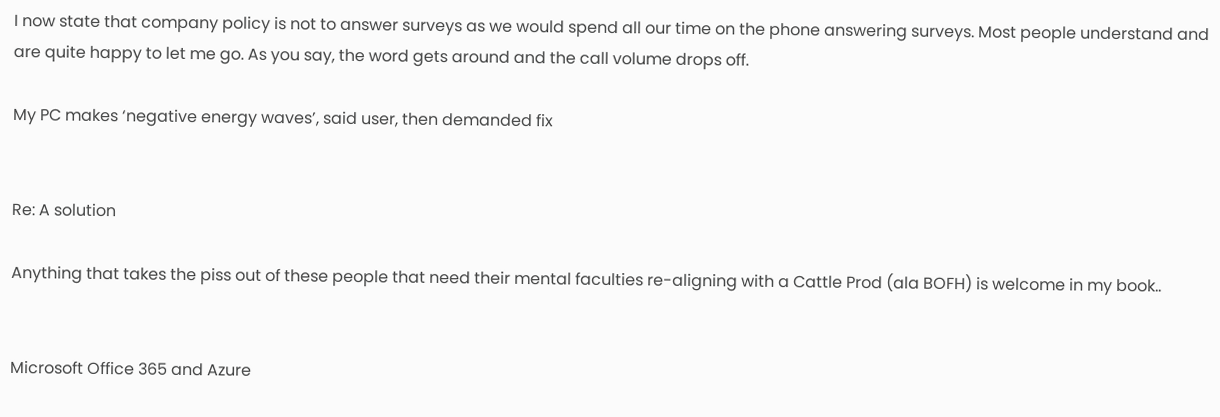I now state that company policy is not to answer surveys as we would spend all our time on the phone answering surveys. Most people understand and are quite happy to let me go. As you say, the word gets around and the call volume drops off.

My PC makes ‘negative energy waves’, said user, then demanded fix


Re: A solution

Anything that takes the piss out of these people that need their mental faculties re-aligning with a Cattle Prod (ala BOFH) is welcome in my book..


Microsoft Office 365 and Azure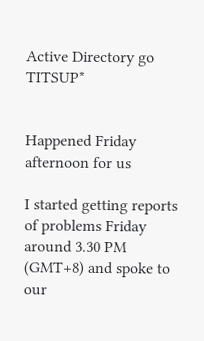Active Directory go TITSUP*


Happened Friday afternoon for us

I started getting reports of problems Friday around 3.30 PM (GMT+8) and spoke to our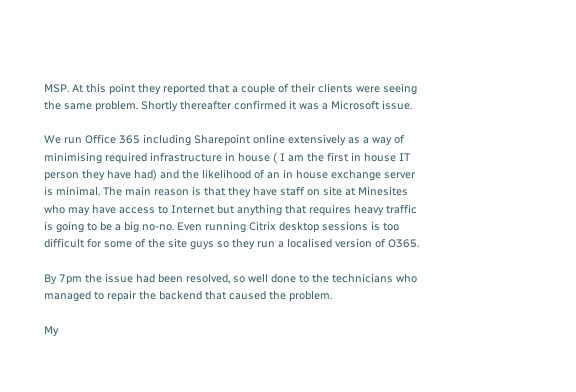MSP. At this point they reported that a couple of their clients were seeing the same problem. Shortly thereafter confirmed it was a Microsoft issue.

We run Office 365 including Sharepoint online extensively as a way of minimising required infrastructure in house ( I am the first in house IT person they have had) and the likelihood of an in house exchange server is minimal. The main reason is that they have staff on site at Minesites who may have access to Internet but anything that requires heavy traffic is going to be a big no-no. Even running Citrix desktop sessions is too difficult for some of the site guys so they run a localised version of O365.

By 7pm the issue had been resolved, so well done to the technicians who managed to repair the backend that caused the problem.

My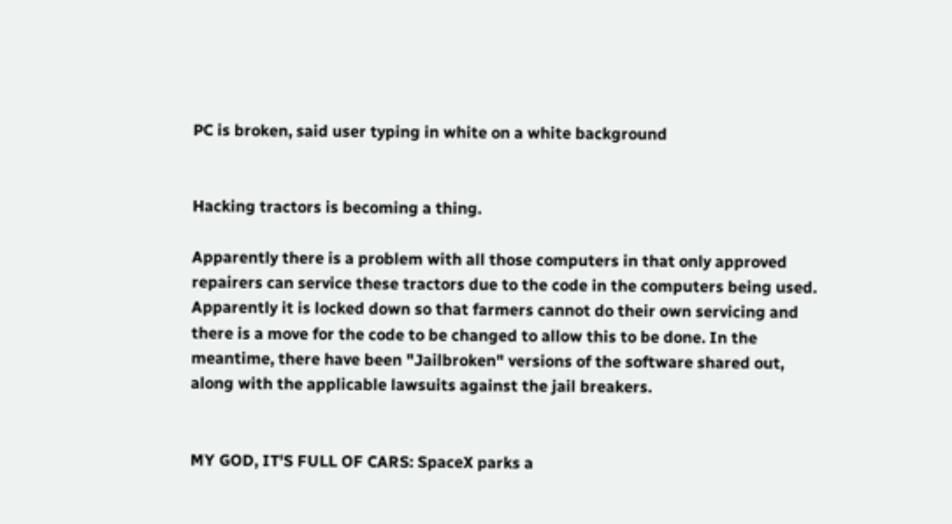PC is broken, said user typing in white on a white background


Hacking tractors is becoming a thing.

Apparently there is a problem with all those computers in that only approved repairers can service these tractors due to the code in the computers being used. Apparently it is locked down so that farmers cannot do their own servicing and there is a move for the code to be changed to allow this to be done. In the meantime, there have been "Jailbroken" versions of the software shared out, along with the applicable lawsuits against the jail breakers.


MY GOD, IT'S FULL OF CARS: SpaceX parks a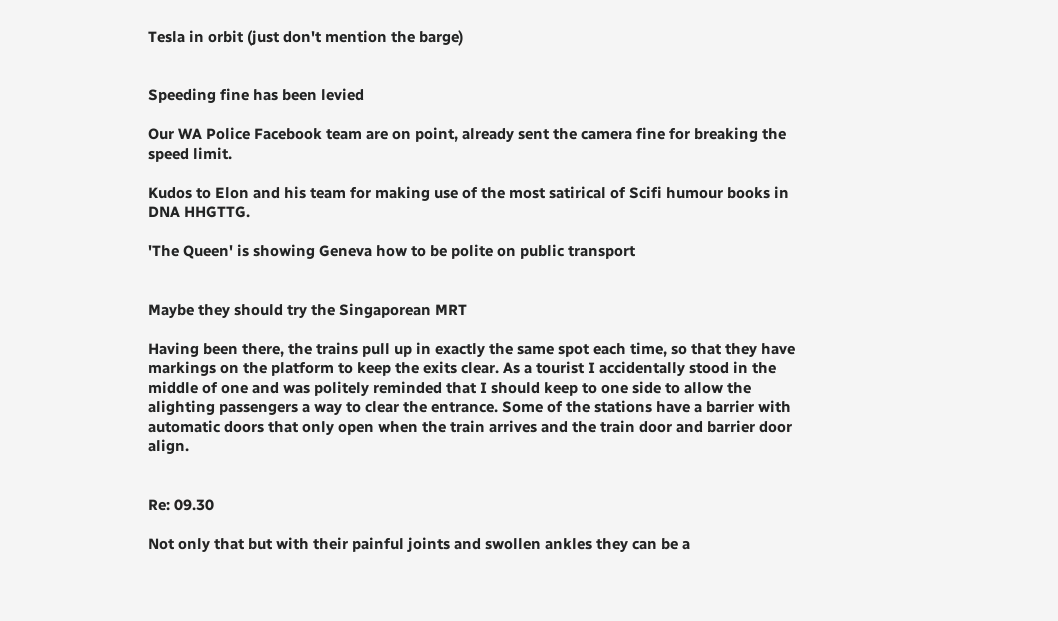Tesla in orbit (just don't mention the barge)


Speeding fine has been levied

Our WA Police Facebook team are on point, already sent the camera fine for breaking the speed limit.

Kudos to Elon and his team for making use of the most satirical of Scifi humour books in DNA HHGTTG.

'The Queen' is showing Geneva how to be polite on public transport


Maybe they should try the Singaporean MRT

Having been there, the trains pull up in exactly the same spot each time, so that they have markings on the platform to keep the exits clear. As a tourist I accidentally stood in the middle of one and was politely reminded that I should keep to one side to allow the alighting passengers a way to clear the entrance. Some of the stations have a barrier with automatic doors that only open when the train arrives and the train door and barrier door align.


Re: 09.30

Not only that but with their painful joints and swollen ankles they can be a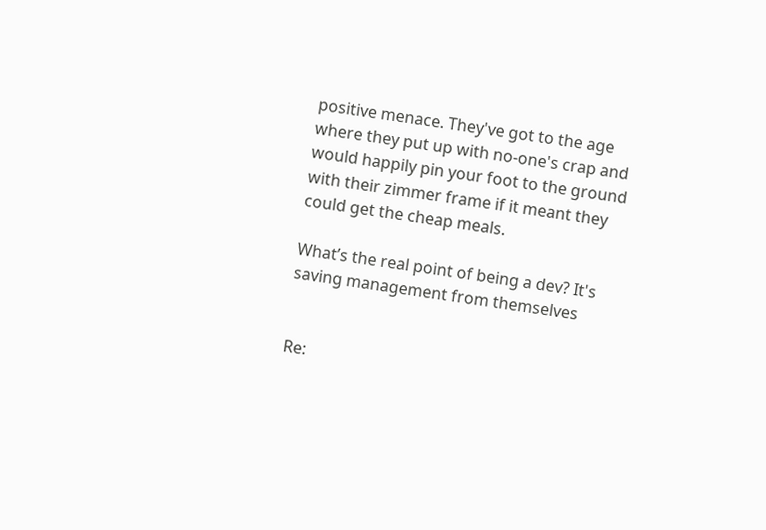positive menace. They've got to the age where they put up with no-one's crap and would happily pin your foot to the ground with their zimmer frame if it meant they could get the cheap meals.

What’s the real point of being a dev? It's saving management from themselves


Re: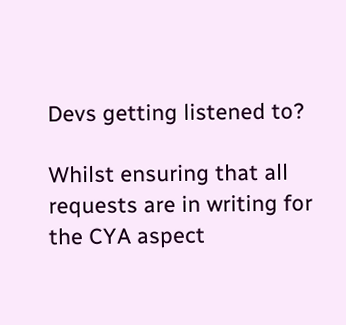Devs getting listened to?

Whilst ensuring that all requests are in writing for the CYA aspect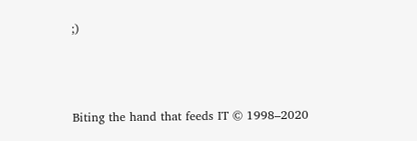;)



Biting the hand that feeds IT © 1998–2020